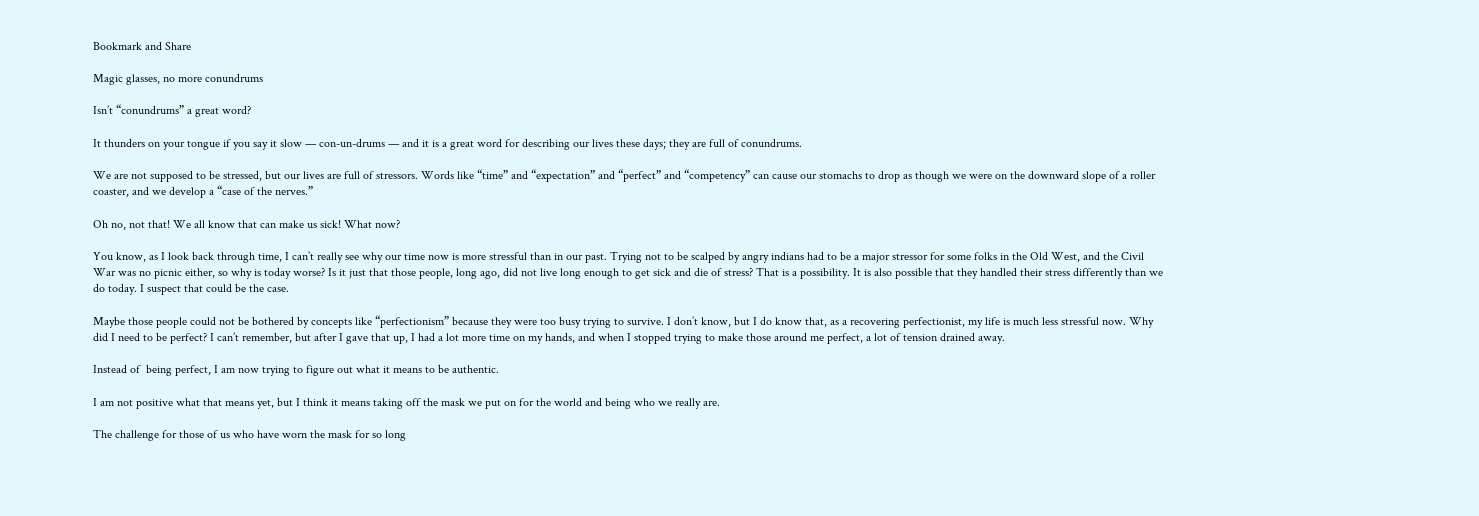Bookmark and Share

Magic glasses, no more conundrums

Isn’t “conundrums” a great word?

It thunders on your tongue if you say it slow — con-un-drums — and it is a great word for describing our lives these days; they are full of conundrums.

We are not supposed to be stressed, but our lives are full of stressors. Words like “time” and “expectation” and “perfect” and “competency” can cause our stomachs to drop as though we were on the downward slope of a roller coaster, and we develop a “case of the nerves.”

Oh no, not that! We all know that can make us sick! What now?

You know, as I look back through time, I can’t really see why our time now is more stressful than in our past. Trying not to be scalped by angry indians had to be a major stressor for some folks in the Old West, and the Civil War was no picnic either, so why is today worse? Is it just that those people, long ago, did not live long enough to get sick and die of stress? That is a possibility. It is also possible that they handled their stress differently than we do today. I suspect that could be the case.

Maybe those people could not be bothered by concepts like “perfectionism” because they were too busy trying to survive. I don’t know, but I do know that, as a recovering perfectionist, my life is much less stressful now. Why did I need to be perfect? I can’t remember, but after I gave that up, I had a lot more time on my hands, and when I stopped trying to make those around me perfect, a lot of tension drained away.

Instead of  being perfect, I am now trying to figure out what it means to be authentic.

I am not positive what that means yet, but I think it means taking off the mask we put on for the world and being who we really are.

The challenge for those of us who have worn the mask for so long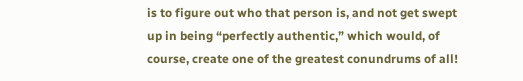is to figure out who that person is, and not get swept up in being “perfectly authentic,” which would, of course, create one of the greatest conundrums of all!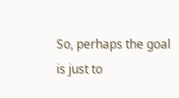So, perhaps the goal is just to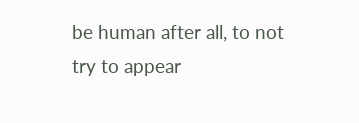be human after all, to not try to appear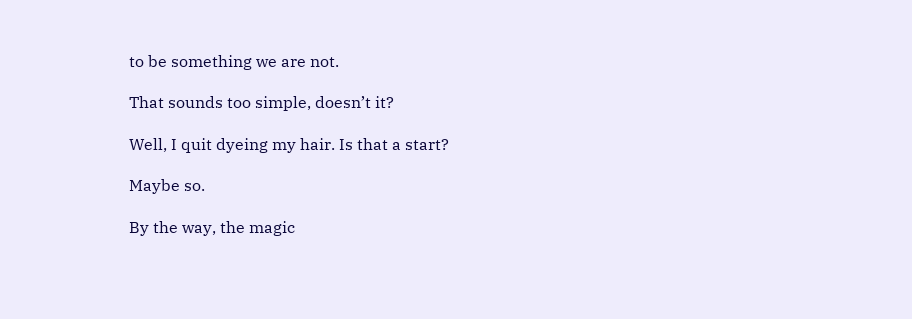to be something we are not.

That sounds too simple, doesn’t it?

Well, I quit dyeing my hair. Is that a start?

Maybe so.

By the way, the magic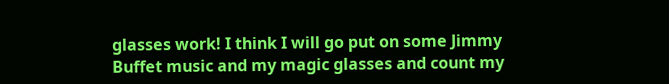glasses work! I think I will go put on some Jimmy Buffet music and my magic glasses and count my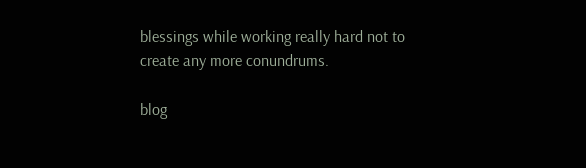blessings while working really hard not to create any more conundrums.

blog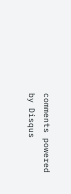comments powered by Disqus